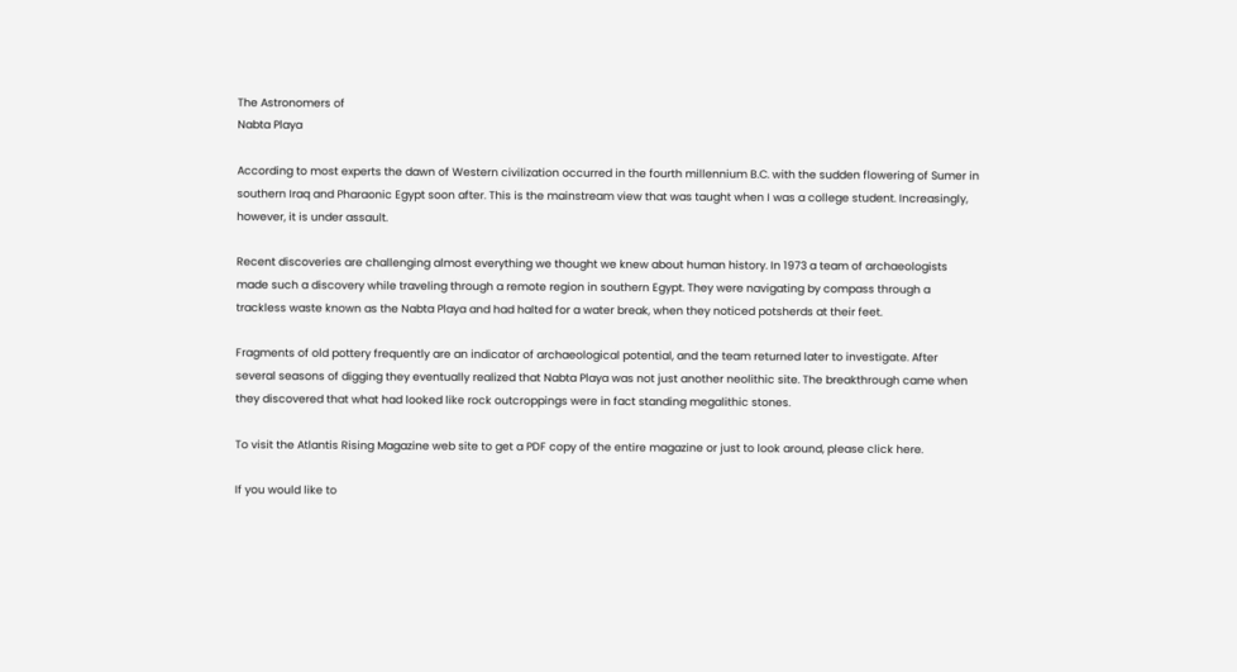The Astronomers of
Nabta Playa

According to most experts the dawn of Western civilization occurred in the fourth millennium B.C. with the sudden flowering of Sumer in southern Iraq and Pharaonic Egypt soon after. This is the mainstream view that was taught when I was a college student. Increasingly, however, it is under assault.

Recent discoveries are challenging almost everything we thought we knew about human history. In 1973 a team of archaeologists made such a discovery while traveling through a remote region in southern Egypt. They were navigating by compass through a trackless waste known as the Nabta Playa and had halted for a water break, when they noticed potsherds at their feet.

Fragments of old pottery frequently are an indicator of archaeological potential, and the team returned later to investigate. After several seasons of digging they eventually realized that Nabta Playa was not just another neolithic site. The breakthrough came when they discovered that what had looked like rock outcroppings were in fact standing megalithic stones.

To visit the Atlantis Rising Magazine web site to get a PDF copy of the entire magazine or just to look around, please click here.

If you would like to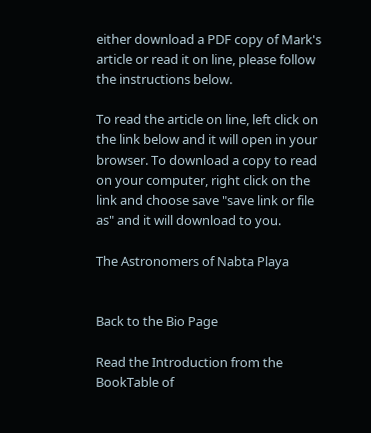either download a PDF copy of Mark's article or read it on line, please follow the instructions below.

To read the article on line, left click on the link below and it will open in your browser. To download a copy to read on your computer, right click on the link and choose save "save link or file as" and it will download to you.

The Astronomers of Nabta Playa


Back to the Bio Page

Read the Introduction from the BookTable of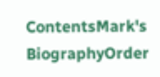ContentsMark's BiographyOrder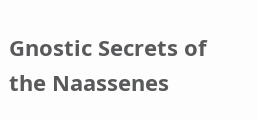Gnostic Secrets of the Naassenes